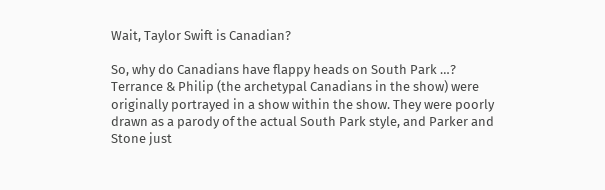Wait, Taylor Swift is Canadian?

So, why do Canadians have flappy heads on South Park …? Terrance & Philip (the archetypal Canadians in the show) were originally portrayed in a show within the show. They were poorly drawn as a parody of the actual South Park style, and Parker and Stone just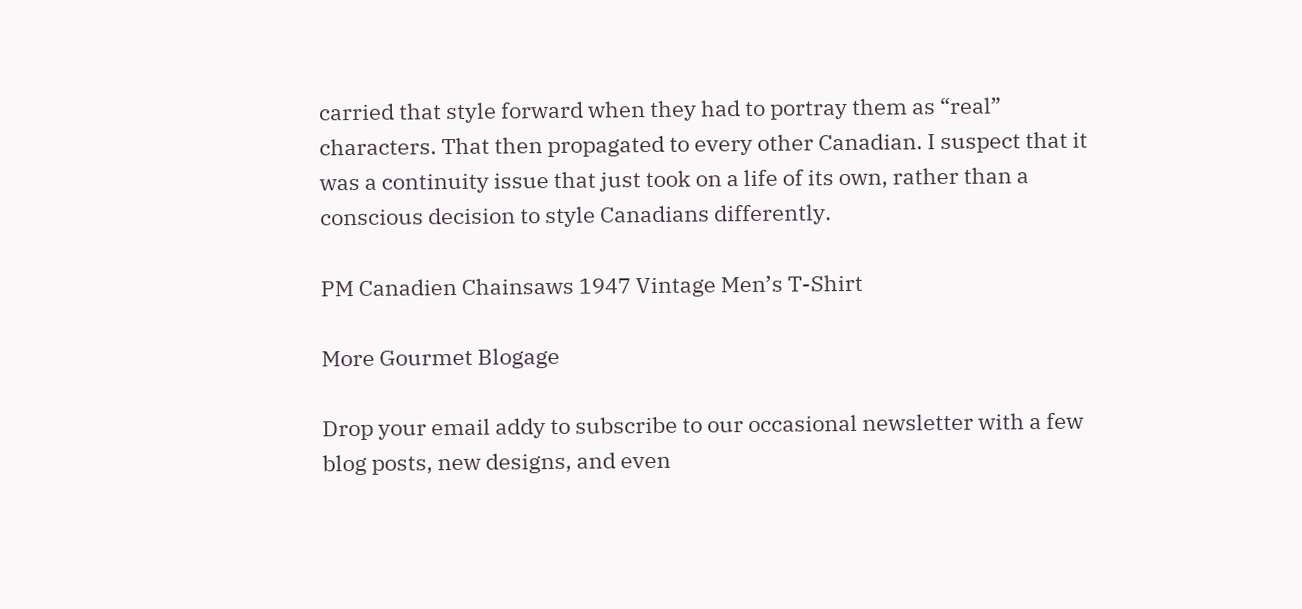carried that style forward when they had to portray them as “real” characters. That then propagated to every other Canadian. I suspect that it was a continuity issue that just took on a life of its own, rather than a conscious decision to style Canadians differently.

PM Canadien Chainsaws 1947 Vintage Men’s T-Shirt

More Gourmet Blogage

Drop your email addy to subscribe to our occasional newsletter with a few blog posts, new designs, and even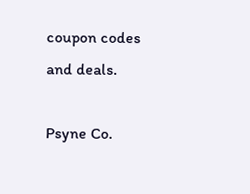coupon codes and deals.

Psyne Co.